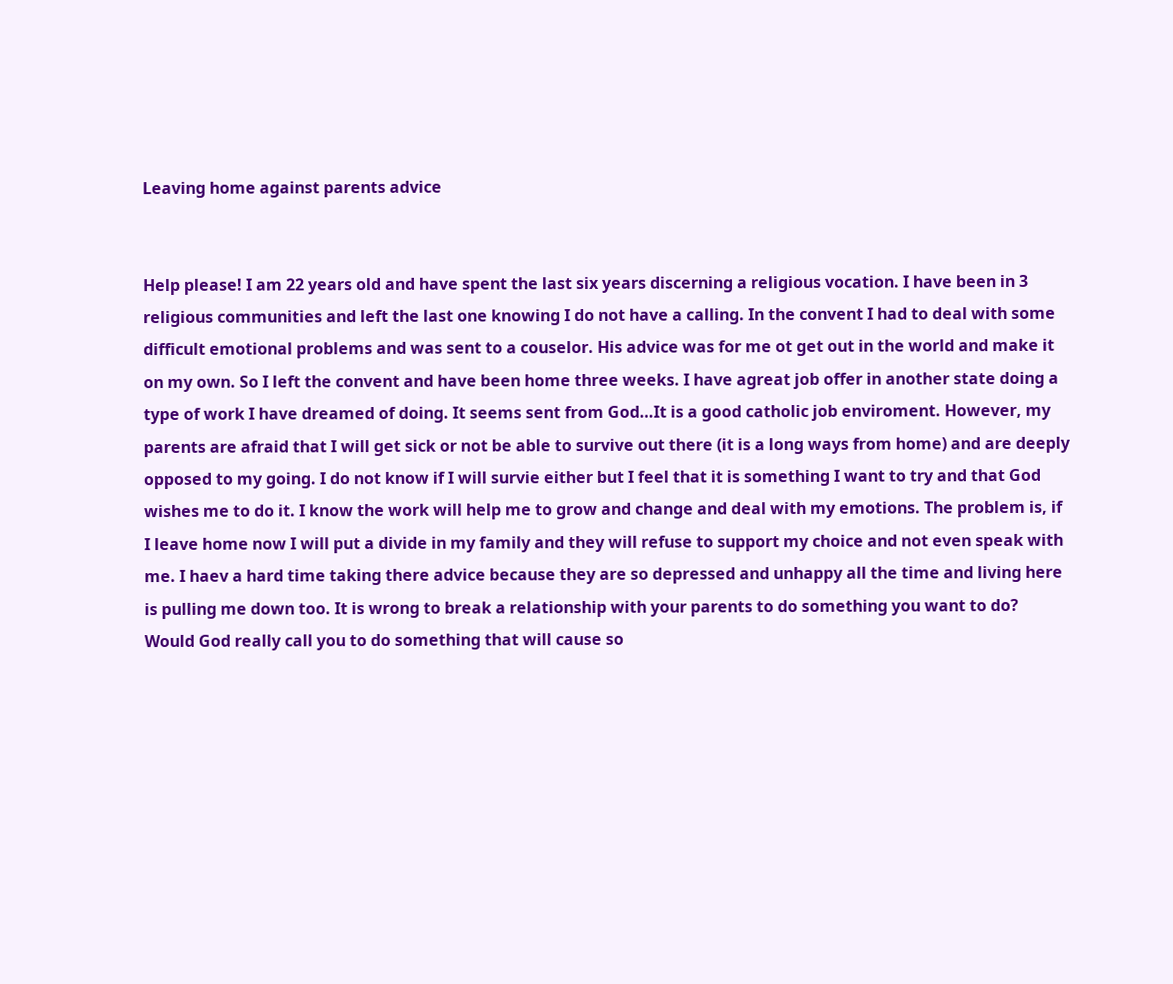Leaving home against parents advice


Help please! I am 22 years old and have spent the last six years discerning a religious vocation. I have been in 3 religious communities and left the last one knowing I do not have a calling. In the convent I had to deal with some difficult emotional problems and was sent to a couselor. His advice was for me ot get out in the world and make it on my own. So I left the convent and have been home three weeks. I have agreat job offer in another state doing a type of work I have dreamed of doing. It seems sent from God…It is a good catholic job enviroment. However, my parents are afraid that I will get sick or not be able to survive out there (it is a long ways from home) and are deeply opposed to my going. I do not know if I will survie either but I feel that it is something I want to try and that God wishes me to do it. I know the work will help me to grow and change and deal with my emotions. The problem is, if I leave home now I will put a divide in my family and they will refuse to support my choice and not even speak with me. I haev a hard time taking there advice because they are so depressed and unhappy all the time and living here is pulling me down too. It is wrong to break a relationship with your parents to do something you want to do? Would God really call you to do something that will cause so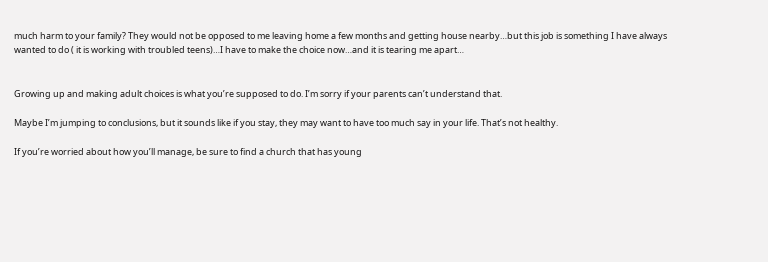much harm to your family? They would not be opposed to me leaving home a few months and getting house nearby…but this job is something I have always wanted to do ( it is working with troubled teens)…I have to make the choice now…and it is tearing me apart…


Growing up and making adult choices is what you’re supposed to do. I’m sorry if your parents can’t understand that.

Maybe I’m jumping to conclusions, but it sounds like if you stay, they may want to have too much say in your life. That’s not healthy.

If you’re worried about how you’ll manage, be sure to find a church that has young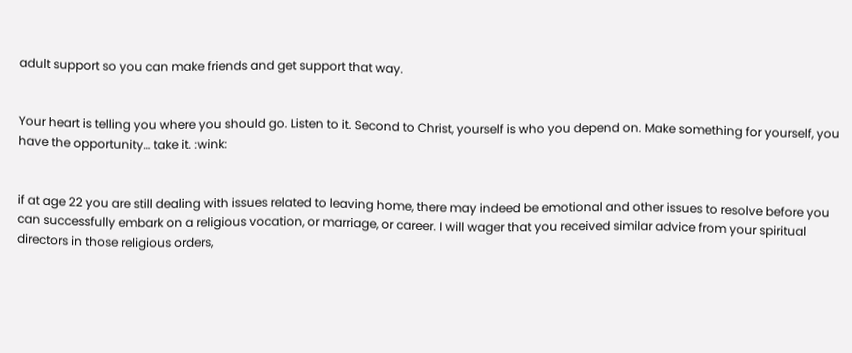adult support so you can make friends and get support that way.


Your heart is telling you where you should go. Listen to it. Second to Christ, yourself is who you depend on. Make something for yourself, you have the opportunity… take it. :wink:


if at age 22 you are still dealing with issues related to leaving home, there may indeed be emotional and other issues to resolve before you can successfully embark on a religious vocation, or marriage, or career. I will wager that you received similar advice from your spiritual directors in those religious orders,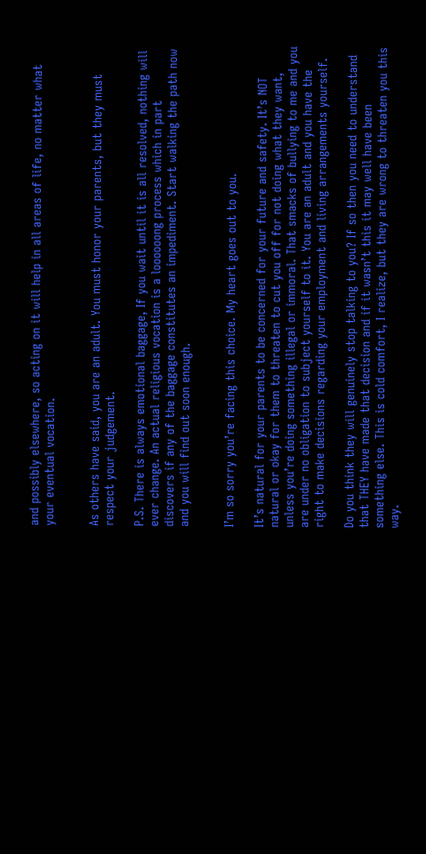and possibly elsewhere, so acting on it will help in all areas of life, no matter what your eventual vocation.


As others have said, you are an adult. You must honor your parents, but they must respect your judgement.

P.S. There is always emotional baggage, If you wait until it is all resolved, nothing will ever change. An actual religious vocation is a loooooong process which in part discovers if any of the baggage constitutes an impediment. Start walking the path now and you will find out soon enough.


I’m so sorry you’re facing this choice. My heart goes out to you.

It’s natural for your parents to be concerned for your future and safety. It’s NOT natural or okay for them to threaten to cut you off for not doing what they want, unless you’re doing something illegal or immoral. That smacks of bullying to me and you are under no obligation to subject yourself to it. You are an adult and you have the right to make decisions regarding your employment and living arrangements yourself.

Do you think they will genuinely stop talking to you? If so then you need to understand that THEY have made that decision and if it wasn’t this it may well have been something else. This is cold comfort, I realize, but they are wrong to threaten you this way.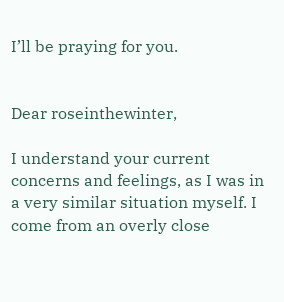I’ll be praying for you.


Dear roseinthewinter,

I understand your current concerns and feelings, as I was in a very similar situation myself. I come from an overly close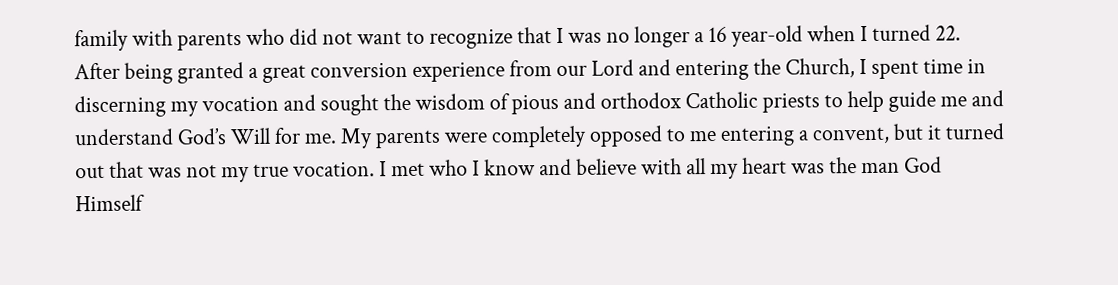family with parents who did not want to recognize that I was no longer a 16 year-old when I turned 22. After being granted a great conversion experience from our Lord and entering the Church, I spent time in discerning my vocation and sought the wisdom of pious and orthodox Catholic priests to help guide me and understand God’s Will for me. My parents were completely opposed to me entering a convent, but it turned out that was not my true vocation. I met who I know and believe with all my heart was the man God Himself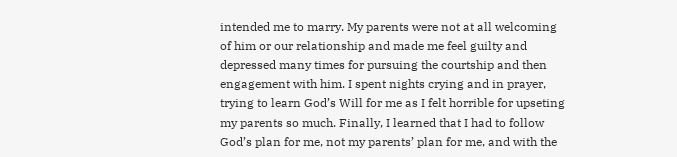intended me to marry. My parents were not at all welcoming of him or our relationship and made me feel guilty and depressed many times for pursuing the courtship and then engagement with him. I spent nights crying and in prayer, trying to learn God’s Will for me as I felt horrible for upseting my parents so much. Finally, I learned that I had to follow God’s plan for me, not my parents’ plan for me, and with the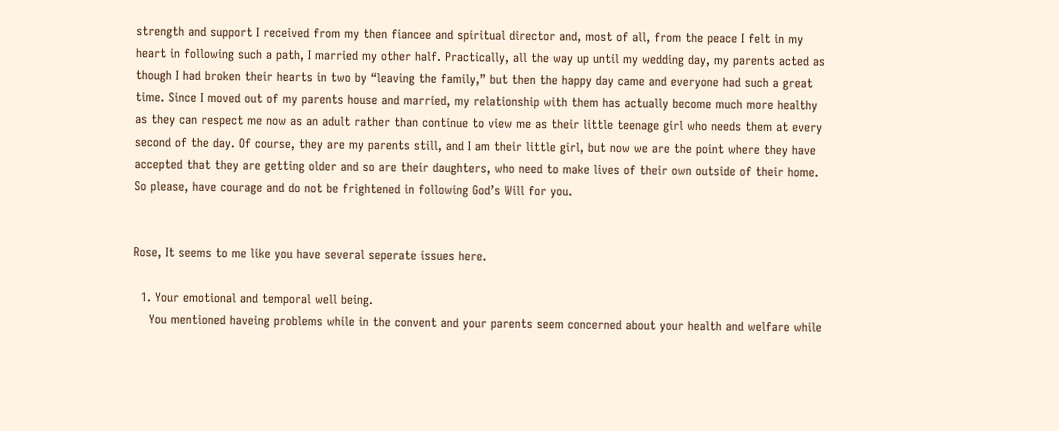strength and support I received from my then fiancee and spiritual director and, most of all, from the peace I felt in my heart in following such a path, I married my other half. Practically, all the way up until my wedding day, my parents acted as though I had broken their hearts in two by “leaving the family,” but then the happy day came and everyone had such a great time. Since I moved out of my parents house and married, my relationship with them has actually become much more healthy as they can respect me now as an adult rather than continue to view me as their little teenage girl who needs them at every second of the day. Of course, they are my parents still, and I am their little girl, but now we are the point where they have accepted that they are getting older and so are their daughters, who need to make lives of their own outside of their home. So please, have courage and do not be frightened in following God’s Will for you.


Rose, It seems to me like you have several seperate issues here.

  1. Your emotional and temporal well being.
    You mentioned haveing problems while in the convent and your parents seem concerned about your health and welfare while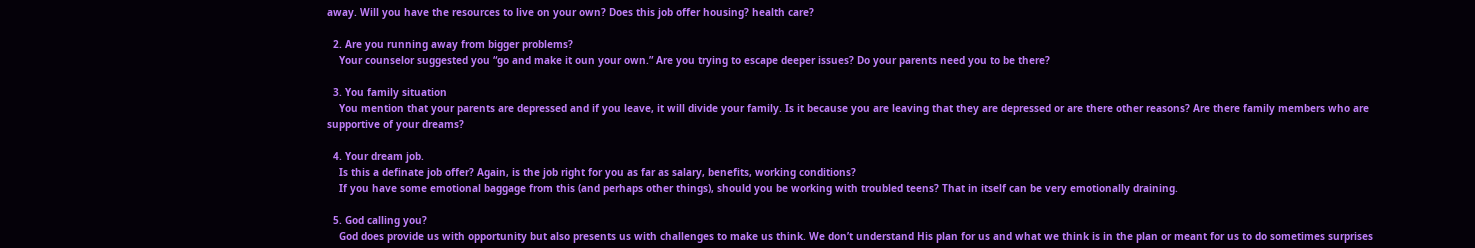away. Will you have the resources to live on your own? Does this job offer housing? health care?

  2. Are you running away from bigger problems?
    Your counselor suggested you “go and make it oun your own.” Are you trying to escape deeper issues? Do your parents need you to be there?

  3. You family situation
    You mention that your parents are depressed and if you leave, it will divide your family. Is it because you are leaving that they are depressed or are there other reasons? Are there family members who are supportive of your dreams?

  4. Your dream job.
    Is this a definate job offer? Again, is the job right for you as far as salary, benefits, working conditions?
    If you have some emotional baggage from this (and perhaps other things), should you be working with troubled teens? That in itself can be very emotionally draining.

  5. God calling you?
    God does provide us with opportunity but also presents us with challenges to make us think. We don’t understand His plan for us and what we think is in the plan or meant for us to do sometimes surprises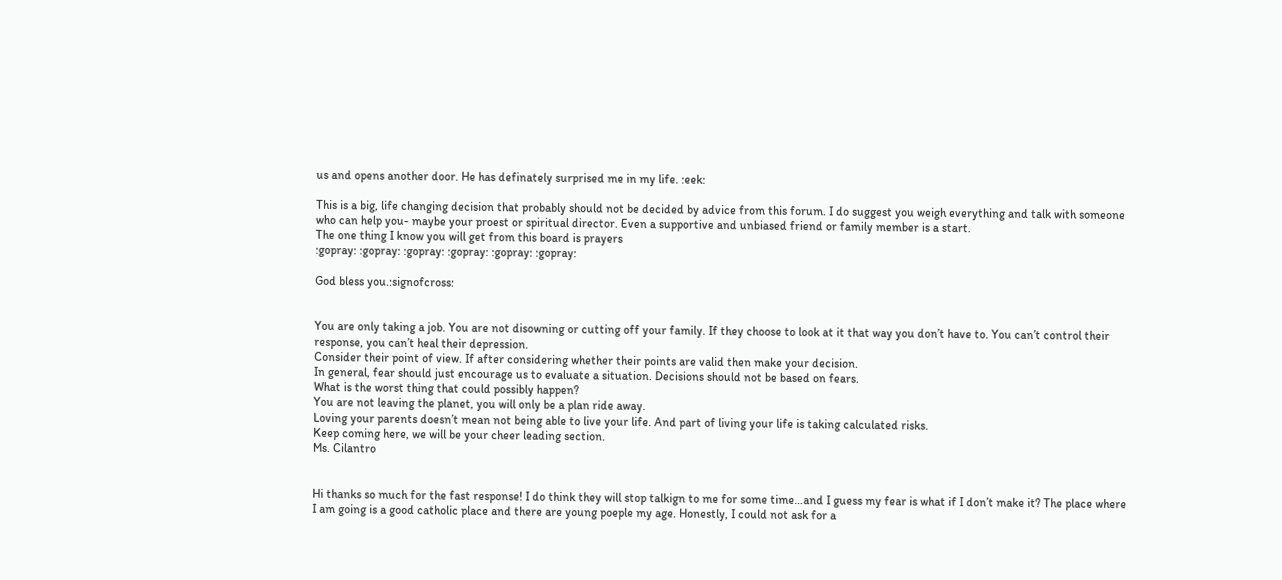us and opens another door. He has definately surprised me in my life. :eek:

This is a big, life changing decision that probably should not be decided by advice from this forum. I do suggest you weigh everything and talk with someone who can help you- maybe your proest or spiritual director. Even a supportive and unbiased friend or family member is a start.
The one thing I know you will get from this board is prayers
:gopray: :gopray: :gopray: :gopray: :gopray: :gopray:

God bless you.:signofcross:


You are only taking a job. You are not disowning or cutting off your family. If they choose to look at it that way you don’t have to. You can’t control their response, you can’t heal their depression.
Consider their point of view. If after considering whether their points are valid then make your decision.
In general, fear should just encourage us to evaluate a situation. Decisions should not be based on fears.
What is the worst thing that could possibly happen?
You are not leaving the planet, you will only be a plan ride away.
Loving your parents doesn’t mean not being able to live your life. And part of living your life is taking calculated risks.
Keep coming here, we will be your cheer leading section.
Ms. Cilantro


Hi thanks so much for the fast response! I do think they will stop talkign to me for some time…and I guess my fear is what if I don’t make it? The place where I am going is a good catholic place and there are young poeple my age. Honestly, I could not ask for a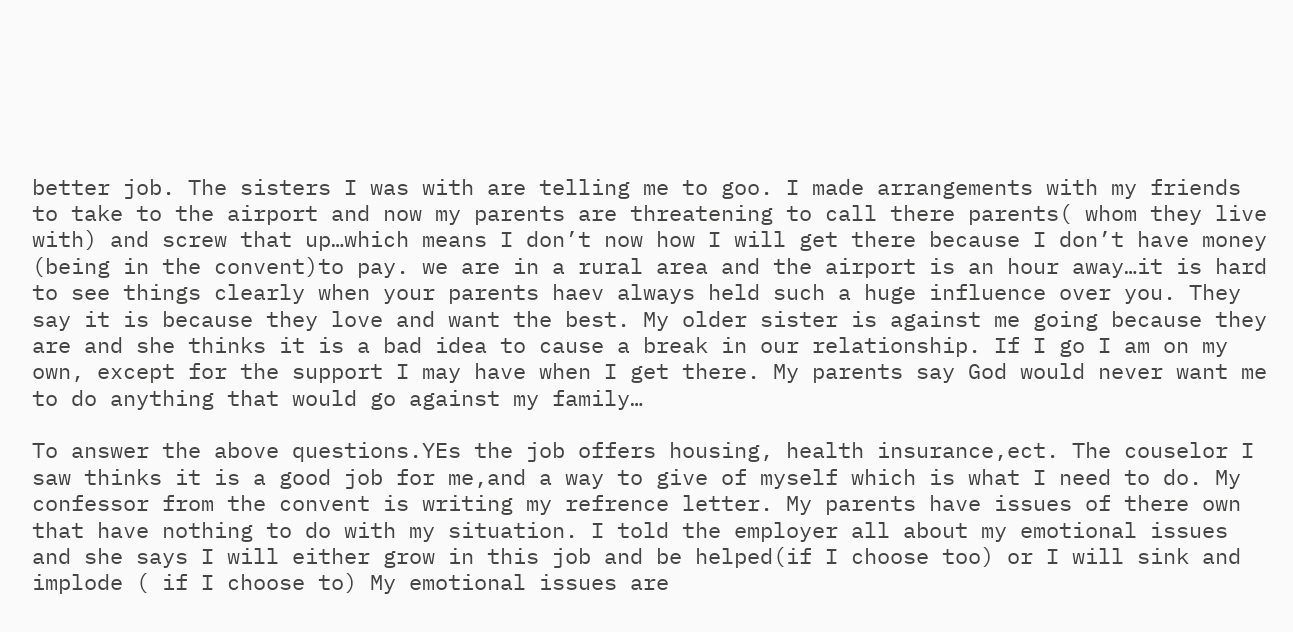better job. The sisters I was with are telling me to goo. I made arrangements with my friends to take to the airport and now my parents are threatening to call there parents( whom they live with) and screw that up…which means I don’t now how I will get there because I don’t have money (being in the convent)to pay. we are in a rural area and the airport is an hour away…it is hard to see things clearly when your parents haev always held such a huge influence over you. They say it is because they love and want the best. My older sister is against me going because they are and she thinks it is a bad idea to cause a break in our relationship. If I go I am on my own, except for the support I may have when I get there. My parents say God would never want me to do anything that would go against my family…

To answer the above questions.YEs the job offers housing, health insurance,ect. The couselor I saw thinks it is a good job for me,and a way to give of myself which is what I need to do. My confessor from the convent is writing my refrence letter. My parents have issues of there own that have nothing to do with my situation. I told the employer all about my emotional issues and she says I will either grow in this job and be helped(if I choose too) or I will sink and implode ( if I choose to) My emotional issues are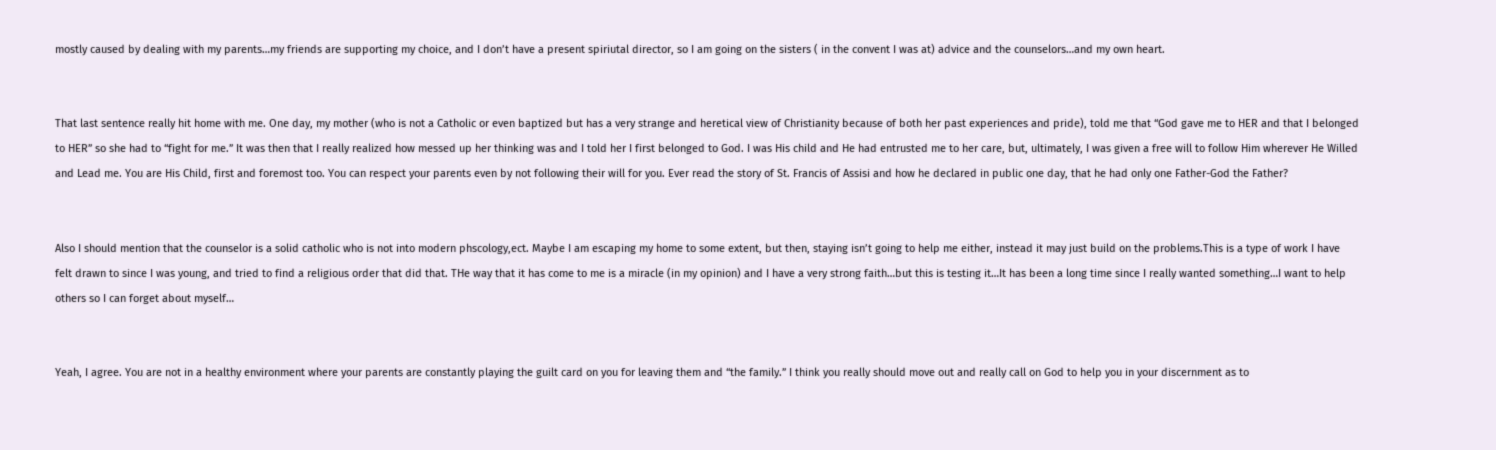mostly caused by dealing with my parents…my friends are supporting my choice, and I don’t have a present spiriutal director, so I am going on the sisters ( in the convent I was at) advice and the counselors…and my own heart.


That last sentence really hit home with me. One day, my mother (who is not a Catholic or even baptized but has a very strange and heretical view of Christianity because of both her past experiences and pride), told me that “God gave me to HER and that I belonged to HER” so she had to “fight for me.” It was then that I really realized how messed up her thinking was and I told her I first belonged to God. I was His child and He had entrusted me to her care, but, ultimately, I was given a free will to follow Him wherever He Willed and Lead me. You are His Child, first and foremost too. You can respect your parents even by not following their will for you. Ever read the story of St. Francis of Assisi and how he declared in public one day, that he had only one Father-God the Father?


Also I should mention that the counselor is a solid catholic who is not into modern phscology,ect. Maybe I am escaping my home to some extent, but then, staying isn’t going to help me either, instead it may just build on the problems.This is a type of work I have felt drawn to since I was young, and tried to find a religious order that did that. THe way that it has come to me is a miracle (in my opinion) and I have a very strong faith…but this is testing it…It has been a long time since I really wanted something…I want to help others so I can forget about myself…


Yeah, I agree. You are not in a healthy environment where your parents are constantly playing the guilt card on you for leaving them and “the family.” I think you really should move out and really call on God to help you in your discernment as to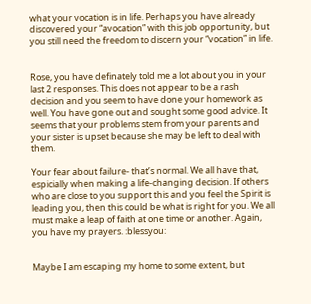what your vocation is in life. Perhaps you have already discovered your “avocation” with this job opportunity, but you still need the freedom to discern your “vocation” in life.


Rose, you have definately told me a lot about you in your last 2 responses. This does not appear to be a rash decision and you seem to have done your homework as well. You have gone out and sought some good advice. It seems that your problems stem from your parents and your sister is upset because she may be left to deal with them.

Your fear about failure- that’s normal. We all have that, espicially when making a life-changing decision. If others who are close to you support this and you feel the Spirit is leading you, then this could be what is right for you. We all must make a leap of faith at one time or another. Again, you have my prayers. :blessyou:


Maybe I am escaping my home to some extent, but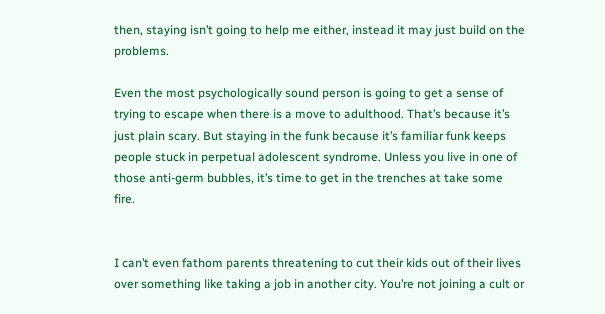then, staying isn’t going to help me either, instead it may just build on the problems.

Even the most psychologically sound person is going to get a sense of trying to escape when there is a move to adulthood. That’s because it’s just plain scary. But staying in the funk because it’s familiar funk keeps people stuck in perpetual adolescent syndrome. Unless you live in one of those anti-germ bubbles, it’s time to get in the trenches at take some fire.


I can’t even fathom parents threatening to cut their kids out of their lives over something like taking a job in another city. You’re not joining a cult or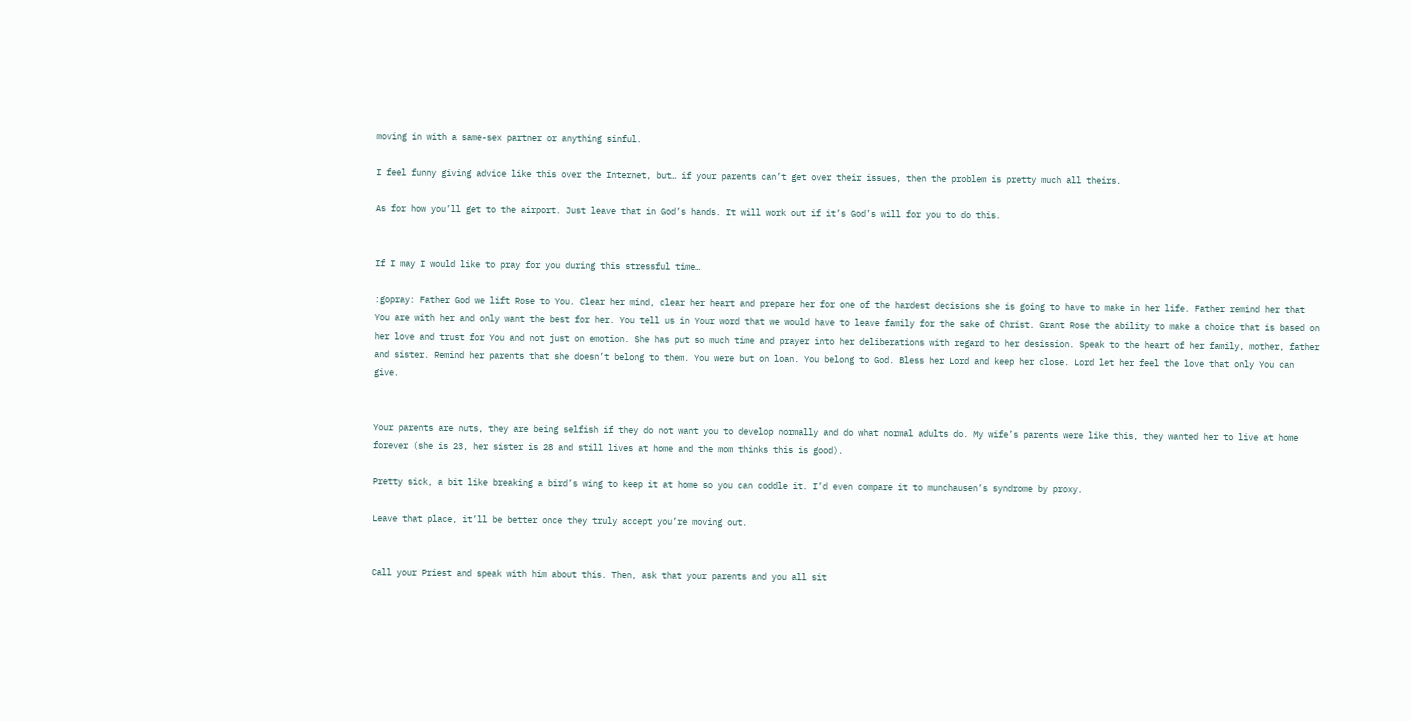moving in with a same-sex partner or anything sinful.

I feel funny giving advice like this over the Internet, but… if your parents can’t get over their issues, then the problem is pretty much all theirs.

As for how you’ll get to the airport. Just leave that in God’s hands. It will work out if it’s God’s will for you to do this.


If I may I would like to pray for you during this stressful time…

:gopray: Father God we lift Rose to You. Clear her mind, clear her heart and prepare her for one of the hardest decisions she is going to have to make in her life. Father remind her that You are with her and only want the best for her. You tell us in Your word that we would have to leave family for the sake of Christ. Grant Rose the ability to make a choice that is based on her love and trust for You and not just on emotion. She has put so much time and prayer into her deliberations with regard to her desission. Speak to the heart of her family, mother, father and sister. Remind her parents that she doesn’t belong to them. You were but on loan. You belong to God. Bless her Lord and keep her close. Lord let her feel the love that only You can give.


Your parents are nuts, they are being selfish if they do not want you to develop normally and do what normal adults do. My wife’s parents were like this, they wanted her to live at home forever (she is 23, her sister is 28 and still lives at home and the mom thinks this is good).

Pretty sick, a bit like breaking a bird’s wing to keep it at home so you can coddle it. I’d even compare it to munchausen’s syndrome by proxy.

Leave that place, it’ll be better once they truly accept you’re moving out.


Call your Priest and speak with him about this. Then, ask that your parents and you all sit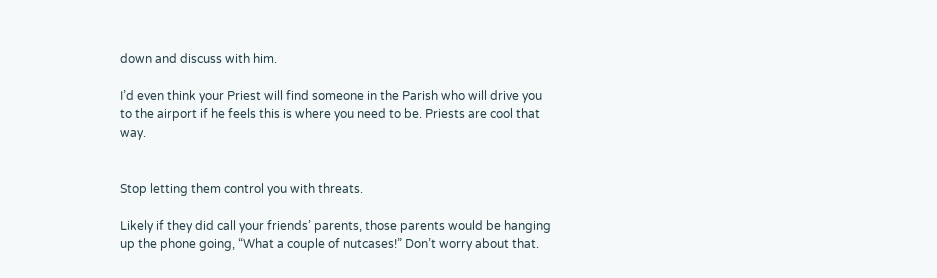down and discuss with him.

I’d even think your Priest will find someone in the Parish who will drive you to the airport if he feels this is where you need to be. Priests are cool that way.


Stop letting them control you with threats.

Likely if they did call your friends’ parents, those parents would be hanging up the phone going, “What a couple of nutcases!” Don’t worry about that.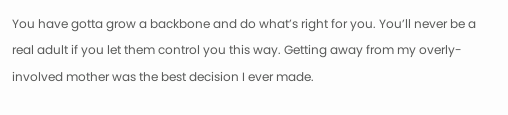You have gotta grow a backbone and do what’s right for you. You’ll never be a real adult if you let them control you this way. Getting away from my overly-involved mother was the best decision I ever made.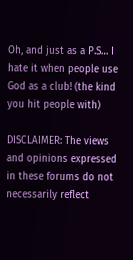Oh, and just as a P.S… I hate it when people use God as a club! (the kind you hit people with)

DISCLAIMER: The views and opinions expressed in these forums do not necessarily reflect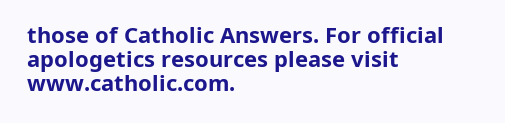those of Catholic Answers. For official apologetics resources please visit www.catholic.com.